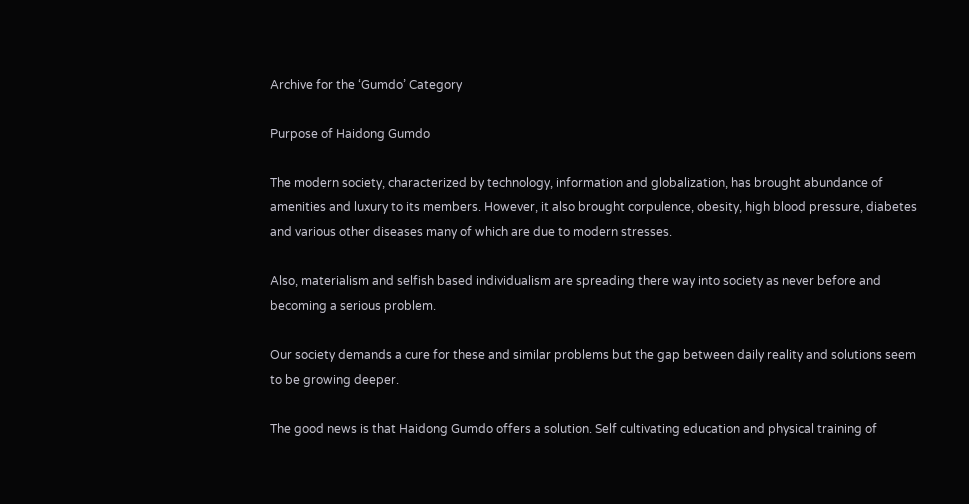Archive for the ‘Gumdo’ Category

Purpose of Haidong Gumdo

The modern society, characterized by technology, information and globalization, has brought abundance of amenities and luxury to its members. However, it also brought corpulence, obesity, high blood pressure, diabetes and various other diseases many of which are due to modern stresses.

Also, materialism and selfish based individualism are spreading there way into society as never before and becoming a serious problem.

Our society demands a cure for these and similar problems but the gap between daily reality and solutions seem to be growing deeper.

The good news is that Haidong Gumdo offers a solution. Self cultivating education and physical training of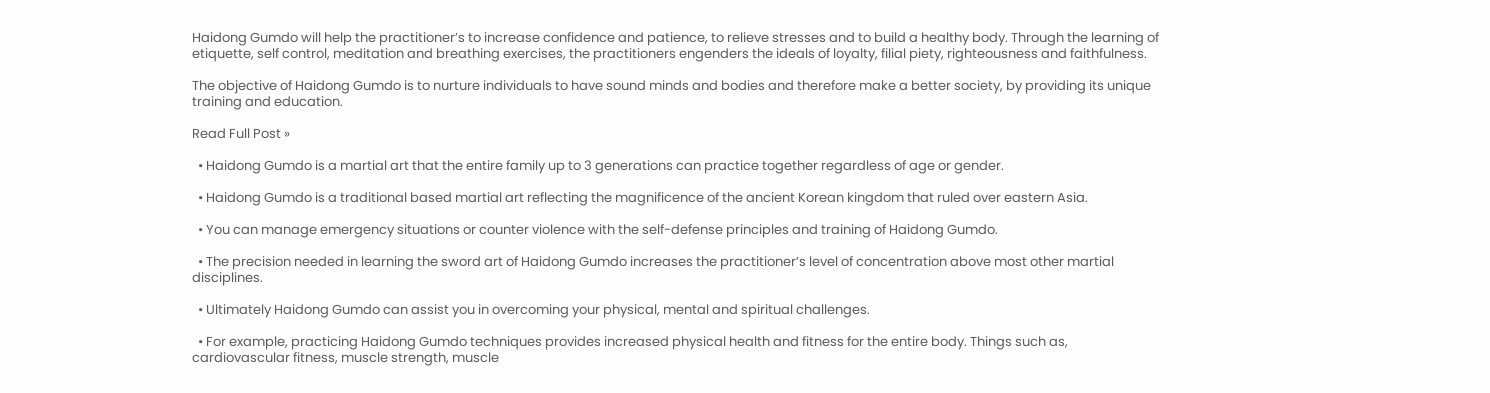Haidong Gumdo will help the practitioner’s to increase confidence and patience, to relieve stresses and to build a healthy body. Through the learning of etiquette, self control, meditation and breathing exercises, the practitioners engenders the ideals of loyalty, filial piety, righteousness and faithfulness.

The objective of Haidong Gumdo is to nurture individuals to have sound minds and bodies and therefore make a better society, by providing its unique training and education.

Read Full Post »

  • Haidong Gumdo is a martial art that the entire family up to 3 generations can practice together regardless of age or gender.

  • Haidong Gumdo is a traditional based martial art reflecting the magnificence of the ancient Korean kingdom that ruled over eastern Asia.

  • You can manage emergency situations or counter violence with the self-defense principles and training of Haidong Gumdo.

  • The precision needed in learning the sword art of Haidong Gumdo increases the practitioner’s level of concentration above most other martial disciplines.

  • Ultimately Haidong Gumdo can assist you in overcoming your physical, mental and spiritual challenges.

  • For example, practicing Haidong Gumdo techniques provides increased physical health and fitness for the entire body. Things such as, cardiovascular fitness, muscle strength, muscle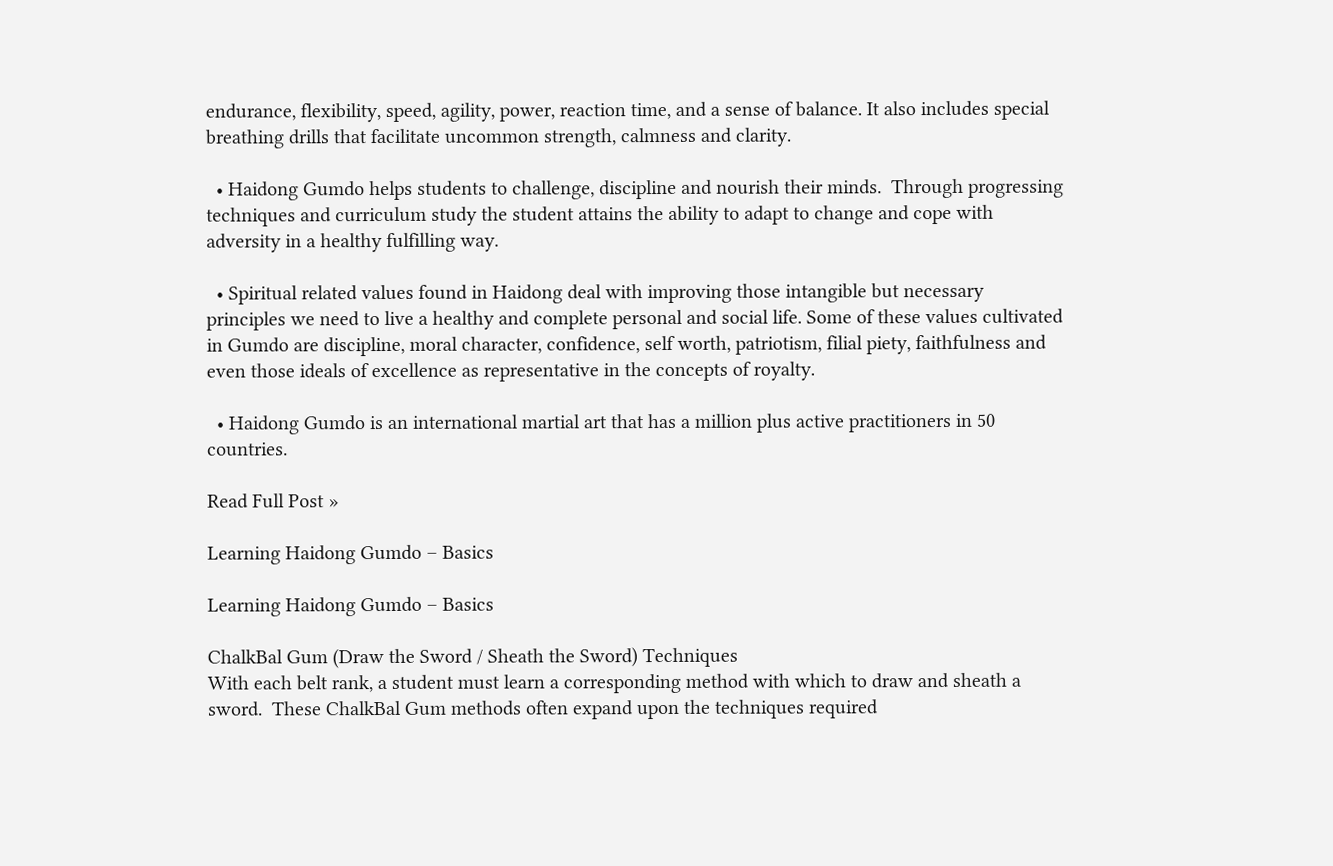endurance, flexibility, speed, agility, power, reaction time, and a sense of balance. It also includes special breathing drills that facilitate uncommon strength, calmness and clarity.

  • Haidong Gumdo helps students to challenge, discipline and nourish their minds.  Through progressing techniques and curriculum study the student attains the ability to adapt to change and cope with adversity in a healthy fulfilling way.

  • Spiritual related values found in Haidong deal with improving those intangible but necessary principles we need to live a healthy and complete personal and social life. Some of these values cultivated in Gumdo are discipline, moral character, confidence, self worth, patriotism, filial piety, faithfulness and even those ideals of excellence as representative in the concepts of royalty.

  • Haidong Gumdo is an international martial art that has a million plus active practitioners in 50 countries.

Read Full Post »

Learning Haidong Gumdo – Basics

Learning Haidong Gumdo – Basics

ChalkBal Gum (Draw the Sword / Sheath the Sword) Techniques
With each belt rank, a student must learn a corresponding method with which to draw and sheath a sword.  These ChalkBal Gum methods often expand upon the techniques required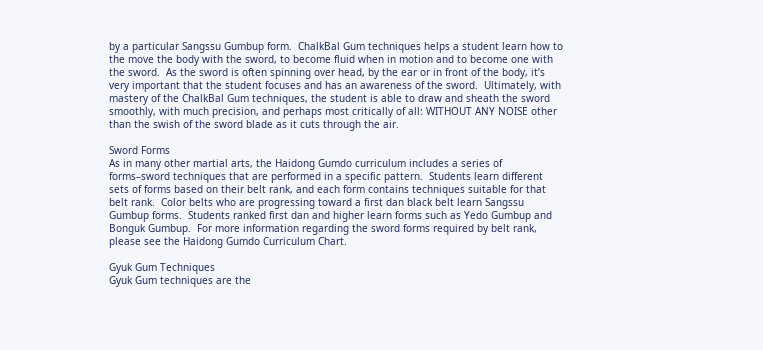by a particular Sangssu Gumbup form.  ChalkBal Gum techniques helps a student learn how to the move the body with the sword, to become fluid when in motion and to become one with the sword.  As the sword is often spinning over head, by the ear or in front of the body, it’s very important that the student focuses and has an awareness of the sword.  Ultimately, with mastery of the ChalkBal Gum techniques, the student is able to draw and sheath the sword smoothly, with much precision, and perhaps most critically of all: WITHOUT ANY NOISE other than the swish of the sword blade as it cuts through the air.

Sword Forms
As in many other martial arts, the Haidong Gumdo curriculum includes a series of forms–sword techniques that are performed in a specific pattern.  Students learn different sets of forms based on their belt rank, and each form contains techniques suitable for that belt rank.  Color belts who are progressing toward a first dan black belt learn Sangssu Gumbup forms.  Students ranked first dan and higher learn forms such as Yedo Gumbup and Bonguk Gumbup.  For more information regarding the sword forms required by belt rank, please see the Haidong Gumdo Curriculum Chart.

Gyuk Gum Techniques
Gyuk Gum techniques are the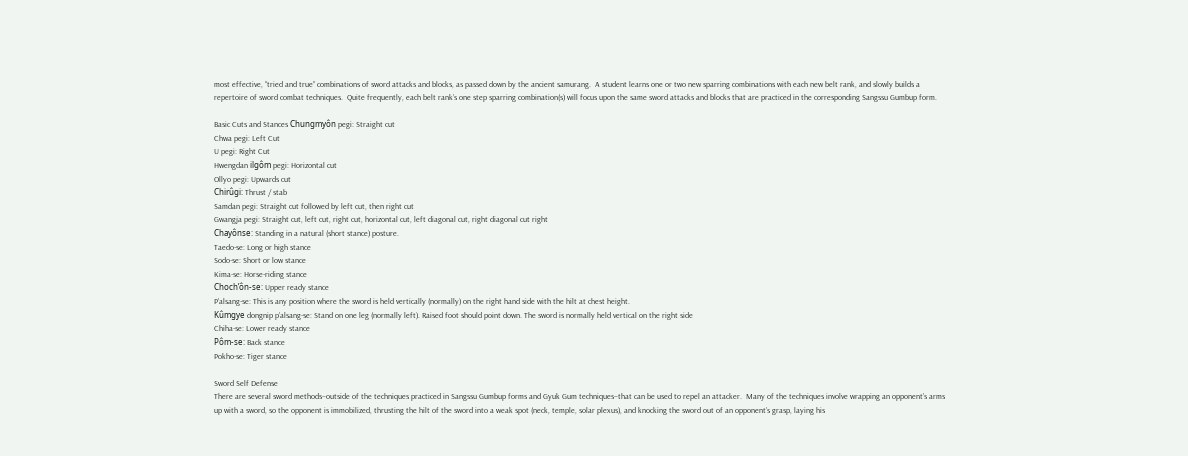most effective, “tried and true” combinations of sword attacks and blocks, as passed down by the ancient samurang.  A student learns one or two new sparring combinations with each new belt rank, and slowly builds a repertoire of sword combat techniques.  Quite frequently, each belt rank’s one step sparring combination(s) will focus upon the same sword attacks and blocks that are practiced in the corresponding Sangssu Gumbup form.

Basic Cuts and Stances Chungmyôn pegi: Straight cut
Chwa pegi: Left Cut
U pegi: Right Cut
Hwengdan ilgôm pegi: Horizontal cut
Ollyo pegi: Upwards cut
Chirûgi: Thrust / stab
Samdan pegi: Straight cut followed by left cut, then right cut
Gwangja pegi: Straight cut, left cut, right cut, horizontal cut, left diagonal cut, right diagonal cut right
Chayônse: Standing in a natural (short stance) posture.
Taedo-se: Long or high stance
Sodo-se: Short or low stance
Kima-se: Horse-riding stance
Choch’ôn-se: Upper ready stance
P’alsang-se: This is any position where the sword is held vertically (normally) on the right hand side with the hilt at chest height.
Kûmgye dongnip p’alsang-se: Stand on one leg (normally left). Raised foot should point down. The sword is normally held vertical on the right side
Chiha-se: Lower ready stance
Pôm-se: Back stance
Pokho-se: Tiger stance

Sword Self Defense
There are several sword methods–outside of the techniques practiced in Sangssu Gumbup forms and Gyuk Gum techniques–that can be used to repel an attacker.  Many of the techniques involve wrapping an opponent’s arms up with a sword, so the opponent is immobilized, thrusting the hilt of the sword into a weak spot (neck, temple, solar plexus), and knocking the sword out of an opponent’s grasp, laying his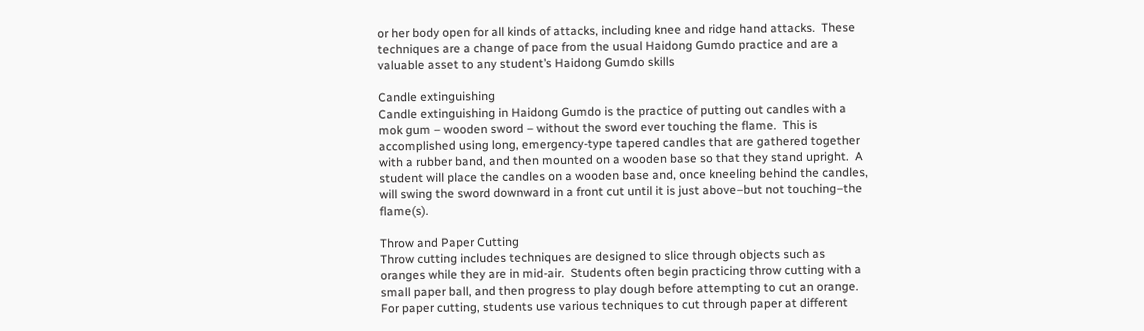or her body open for all kinds of attacks, including knee and ridge hand attacks.  These techniques are a change of pace from the usual Haidong Gumdo practice and are a valuable asset to any student’s Haidong Gumdo skills

Candle extinguishing
Candle extinguishing in Haidong Gumdo is the practice of putting out candles with a mok gum – wooden sword – without the sword ever touching the flame.  This is accomplished using long, emergency-type tapered candles that are gathered together with a rubber band, and then mounted on a wooden base so that they stand upright.  A student will place the candles on a wooden base and, once kneeling behind the candles, will swing the sword downward in a front cut until it is just above–but not touching–the flame(s).

Throw and Paper Cutting
Throw cutting includes techniques are designed to slice through objects such as oranges while they are in mid-air.  Students often begin practicing throw cutting with a small paper ball, and then progress to play dough before attempting to cut an orange.  For paper cutting, students use various techniques to cut through paper at different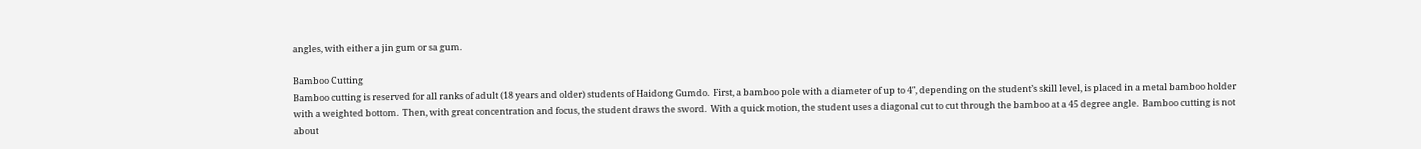angles, with either a jin gum or sa gum.

Bamboo Cutting
Bamboo cutting is reserved for all ranks of adult (18 years and older) students of Haidong Gumdo.  First, a bamboo pole with a diameter of up to 4″, depending on the student’s skill level, is placed in a metal bamboo holder with a weighted bottom.  Then, with great concentration and focus, the student draws the sword.  With a quick motion, the student uses a diagonal cut to cut through the bamboo at a 45 degree angle.  Bamboo cutting is not about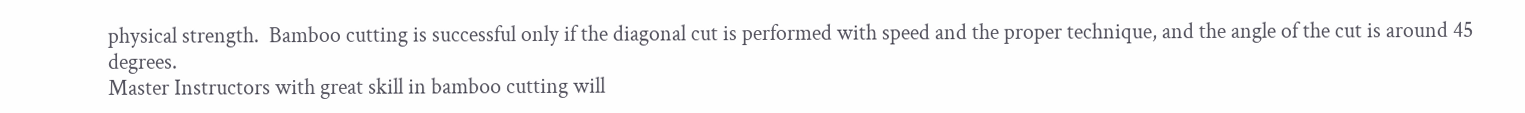physical strength.  Bamboo cutting is successful only if the diagonal cut is performed with speed and the proper technique, and the angle of the cut is around 45 degrees.
Master Instructors with great skill in bamboo cutting will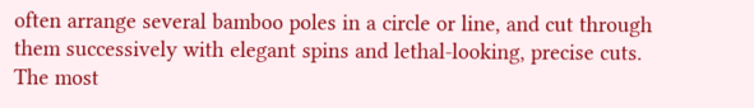often arrange several bamboo poles in a circle or line, and cut through them successively with elegant spins and lethal-looking, precise cuts.  The most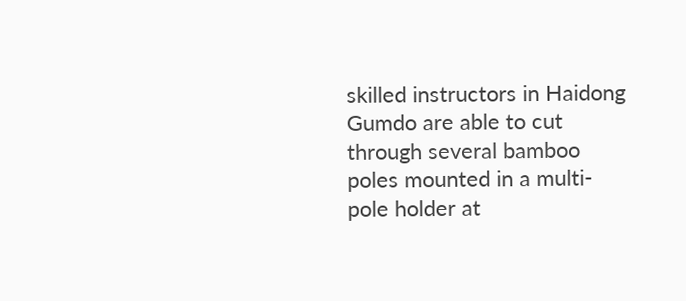skilled instructors in Haidong Gumdo are able to cut through several bamboo poles mounted in a multi-pole holder at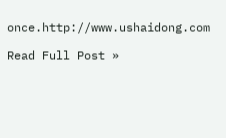once.http://www.ushaidong.com

Read Full Post »